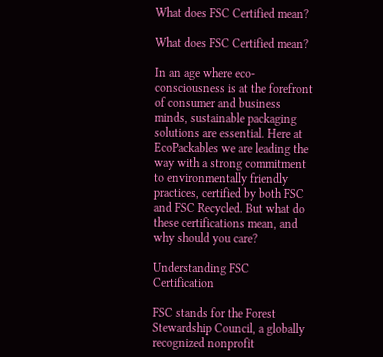What does FSC Certified mean?

What does FSC Certified mean?

In an age where eco-consciousness is at the forefront of consumer and business minds, sustainable packaging solutions are essential. Here at EcoPackables we are leading the way with a strong commitment to environmentally friendly practices, certified by both FSC and FSC Recycled. But what do these certifications mean, and why should you care?

Understanding FSC Certification

FSC stands for the Forest Stewardship Council, a globally recognized nonprofit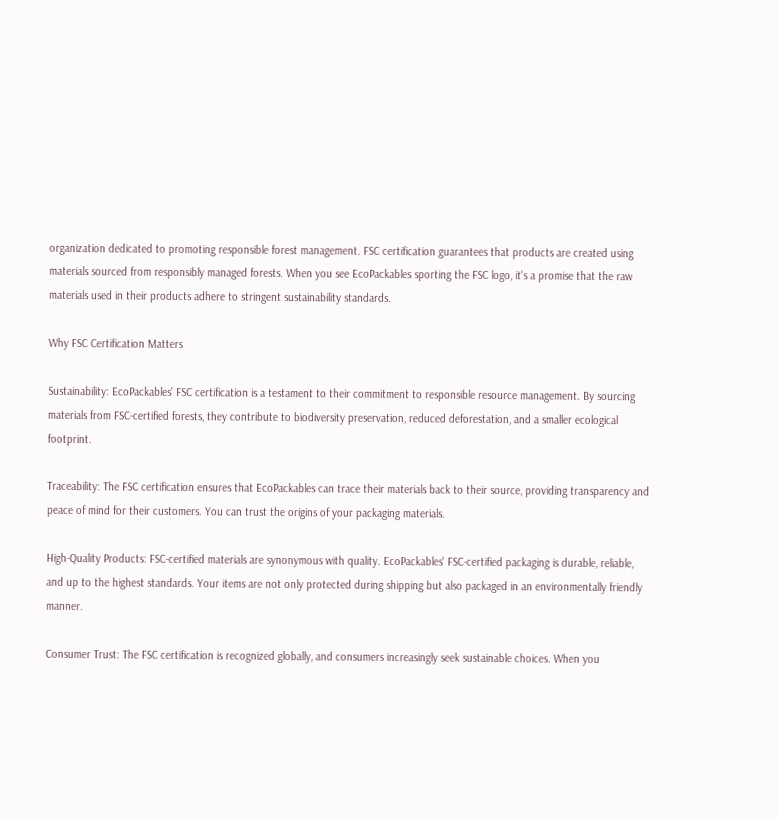organization dedicated to promoting responsible forest management. FSC certification guarantees that products are created using materials sourced from responsibly managed forests. When you see EcoPackables sporting the FSC logo, it's a promise that the raw materials used in their products adhere to stringent sustainability standards.

Why FSC Certification Matters

Sustainability: EcoPackables' FSC certification is a testament to their commitment to responsible resource management. By sourcing materials from FSC-certified forests, they contribute to biodiversity preservation, reduced deforestation, and a smaller ecological footprint.

Traceability: The FSC certification ensures that EcoPackables can trace their materials back to their source, providing transparency and peace of mind for their customers. You can trust the origins of your packaging materials.

High-Quality Products: FSC-certified materials are synonymous with quality. EcoPackables' FSC-certified packaging is durable, reliable, and up to the highest standards. Your items are not only protected during shipping but also packaged in an environmentally friendly manner.

Consumer Trust: The FSC certification is recognized globally, and consumers increasingly seek sustainable choices. When you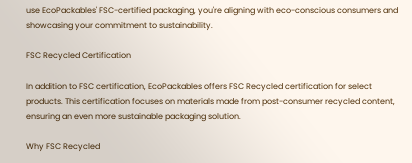use EcoPackables' FSC-certified packaging, you're aligning with eco-conscious consumers and showcasing your commitment to sustainability.

FSC Recycled Certification

In addition to FSC certification, EcoPackables offers FSC Recycled certification for select products. This certification focuses on materials made from post-consumer recycled content, ensuring an even more sustainable packaging solution.

Why FSC Recycled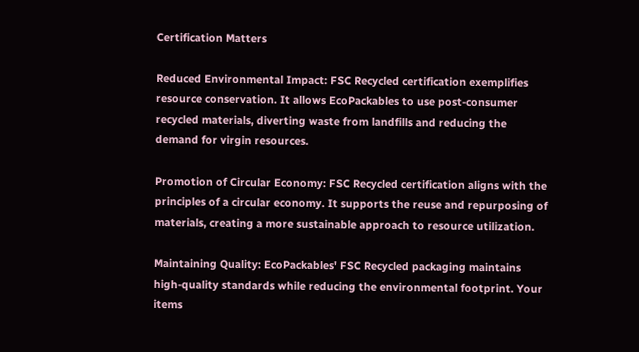Certification Matters

Reduced Environmental Impact: FSC Recycled certification exemplifies resource conservation. It allows EcoPackables to use post-consumer recycled materials, diverting waste from landfills and reducing the demand for virgin resources.

Promotion of Circular Economy: FSC Recycled certification aligns with the principles of a circular economy. It supports the reuse and repurposing of materials, creating a more sustainable approach to resource utilization.

Maintaining Quality: EcoPackables' FSC Recycled packaging maintains high-quality standards while reducing the environmental footprint. Your items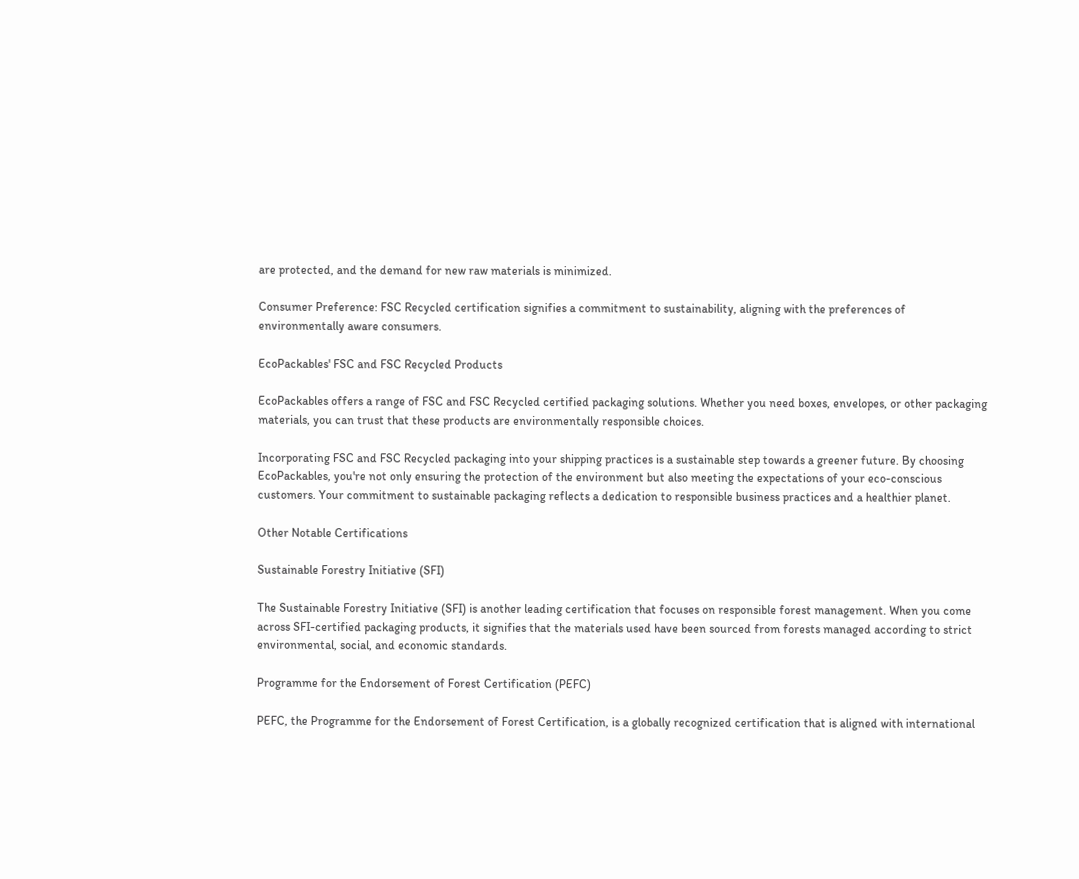are protected, and the demand for new raw materials is minimized.

Consumer Preference: FSC Recycled certification signifies a commitment to sustainability, aligning with the preferences of environmentally aware consumers.

EcoPackables' FSC and FSC Recycled Products

EcoPackables offers a range of FSC and FSC Recycled certified packaging solutions. Whether you need boxes, envelopes, or other packaging materials, you can trust that these products are environmentally responsible choices.

Incorporating FSC and FSC Recycled packaging into your shipping practices is a sustainable step towards a greener future. By choosing EcoPackables, you're not only ensuring the protection of the environment but also meeting the expectations of your eco-conscious customers. Your commitment to sustainable packaging reflects a dedication to responsible business practices and a healthier planet.

Other Notable Certifications

Sustainable Forestry Initiative (SFI)

The Sustainable Forestry Initiative (SFI) is another leading certification that focuses on responsible forest management. When you come across SFI-certified packaging products, it signifies that the materials used have been sourced from forests managed according to strict environmental, social, and economic standards.

Programme for the Endorsement of Forest Certification (PEFC)

PEFC, the Programme for the Endorsement of Forest Certification, is a globally recognized certification that is aligned with international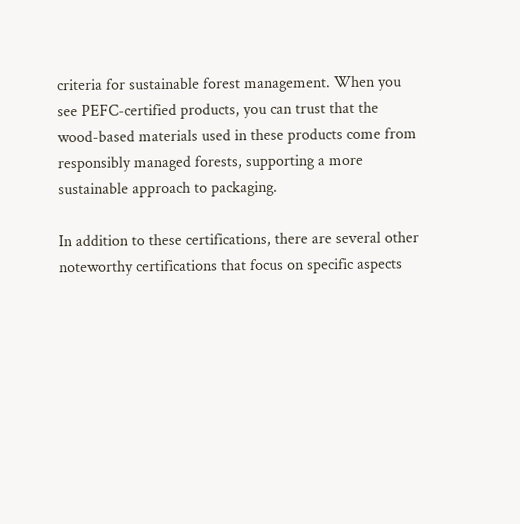criteria for sustainable forest management. When you see PEFC-certified products, you can trust that the wood-based materials used in these products come from responsibly managed forests, supporting a more sustainable approach to packaging.

In addition to these certifications, there are several other noteworthy certifications that focus on specific aspects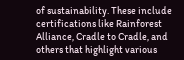of sustainability. These include certifications like Rainforest Alliance, Cradle to Cradle, and others that highlight various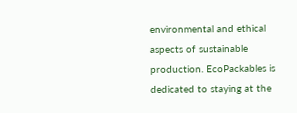environmental and ethical aspects of sustainable production. EcoPackables is dedicated to staying at the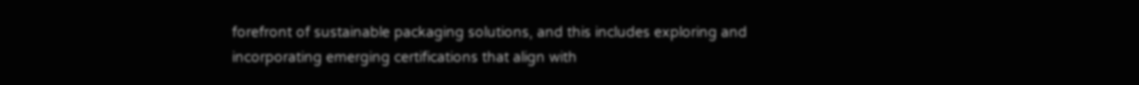forefront of sustainable packaging solutions, and this includes exploring and incorporating emerging certifications that align with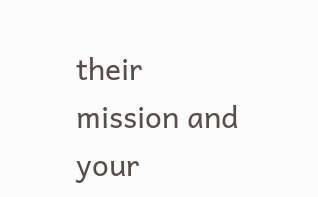their mission and your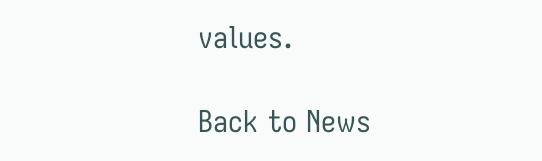values.

Back to News